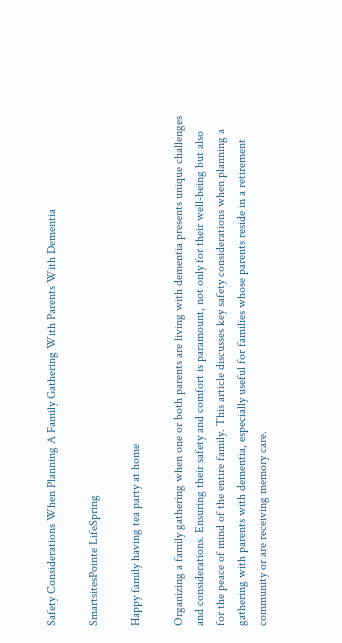Safety Considerations When Planning A Family Gathering With Parents With Dementia

SmartsitesPointe LifeSpring

Happy family having tea party at home

Organizing a family gathering when one or both parents are living with dementia presents unique challenges and considerations. Ensuring their safety and comfort is paramount, not only for their well-being but also for the peace of mind of the entire family. This article discusses key safety considerations when planning a gathering with parents with dementia, especially useful for families whose parents reside in a retirement community or are receiving memory care.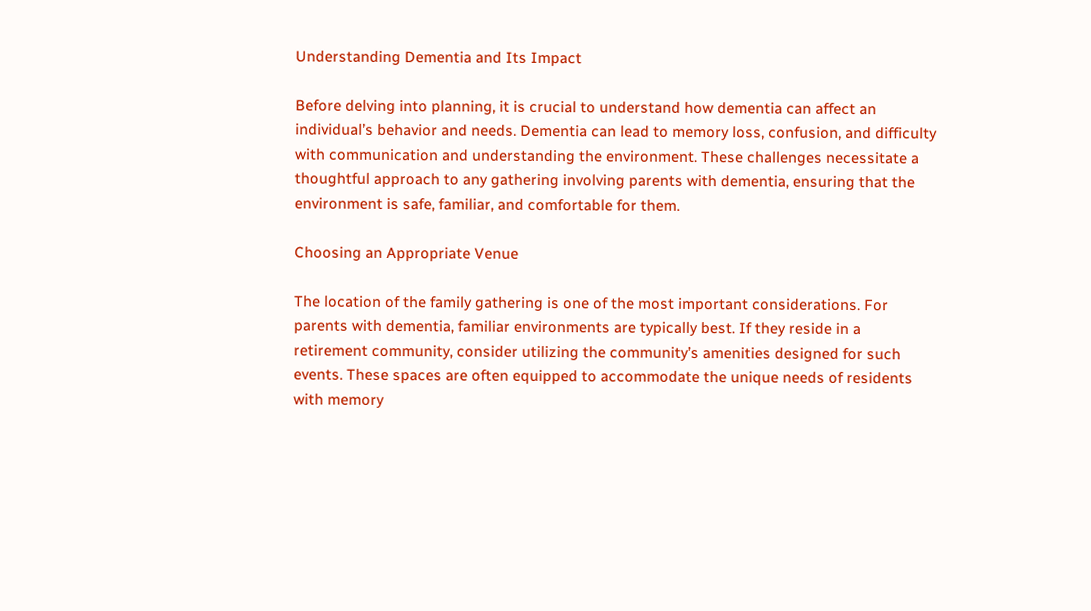Understanding Dementia and Its Impact

Before delving into planning, it is crucial to understand how dementia can affect an individual’s behavior and needs. Dementia can lead to memory loss, confusion, and difficulty with communication and understanding the environment. These challenges necessitate a thoughtful approach to any gathering involving parents with dementia, ensuring that the environment is safe, familiar, and comfortable for them.

Choosing an Appropriate Venue

The location of the family gathering is one of the most important considerations. For parents with dementia, familiar environments are typically best. If they reside in a retirement community, consider utilizing the community’s amenities designed for such events. These spaces are often equipped to accommodate the unique needs of residents with memory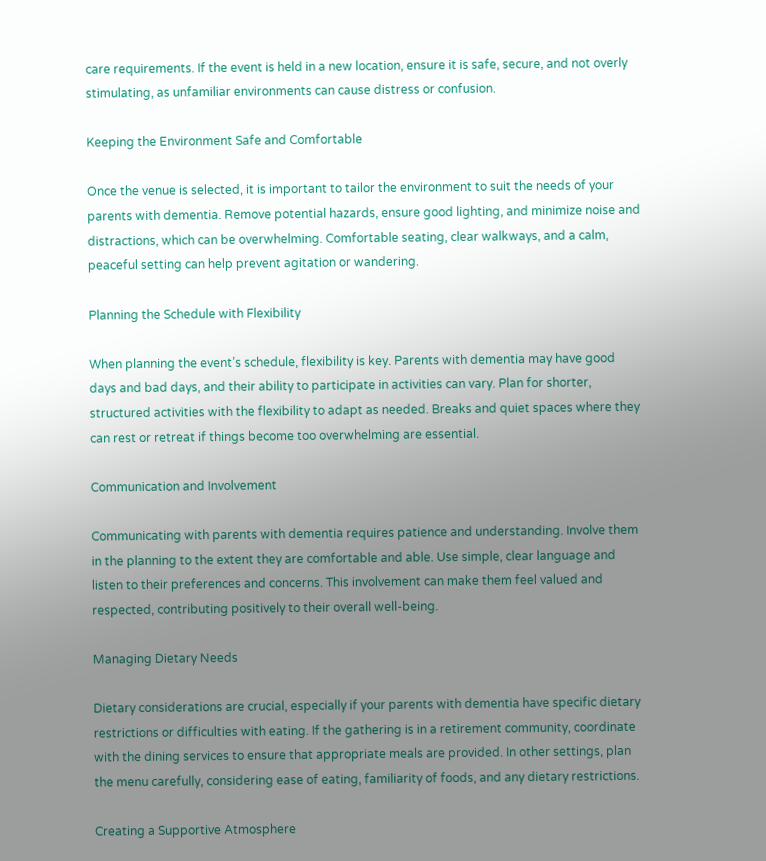care requirements. If the event is held in a new location, ensure it is safe, secure, and not overly stimulating, as unfamiliar environments can cause distress or confusion.

Keeping the Environment Safe and Comfortable

Once the venue is selected, it is important to tailor the environment to suit the needs of your parents with dementia. Remove potential hazards, ensure good lighting, and minimize noise and distractions, which can be overwhelming. Comfortable seating, clear walkways, and a calm, peaceful setting can help prevent agitation or wandering.

Planning the Schedule with Flexibility

When planning the event’s schedule, flexibility is key. Parents with dementia may have good days and bad days, and their ability to participate in activities can vary. Plan for shorter, structured activities with the flexibility to adapt as needed. Breaks and quiet spaces where they can rest or retreat if things become too overwhelming are essential.

Communication and Involvement

Communicating with parents with dementia requires patience and understanding. Involve them in the planning to the extent they are comfortable and able. Use simple, clear language and listen to their preferences and concerns. This involvement can make them feel valued and respected, contributing positively to their overall well-being.

Managing Dietary Needs

Dietary considerations are crucial, especially if your parents with dementia have specific dietary restrictions or difficulties with eating. If the gathering is in a retirement community, coordinate with the dining services to ensure that appropriate meals are provided. In other settings, plan the menu carefully, considering ease of eating, familiarity of foods, and any dietary restrictions.

Creating a Supportive Atmosphere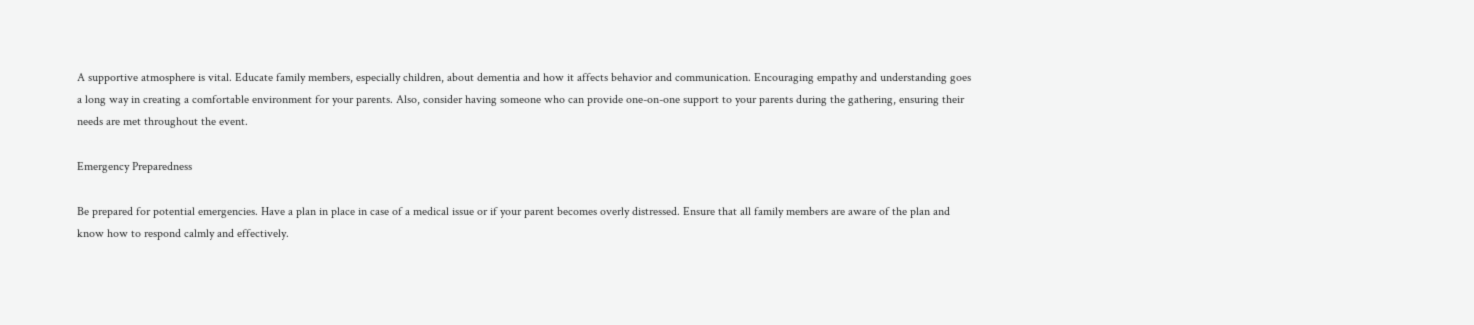A supportive atmosphere is vital. Educate family members, especially children, about dementia and how it affects behavior and communication. Encouraging empathy and understanding goes a long way in creating a comfortable environment for your parents. Also, consider having someone who can provide one-on-one support to your parents during the gathering, ensuring their needs are met throughout the event.

Emergency Preparedness

Be prepared for potential emergencies. Have a plan in place in case of a medical issue or if your parent becomes overly distressed. Ensure that all family members are aware of the plan and know how to respond calmly and effectively.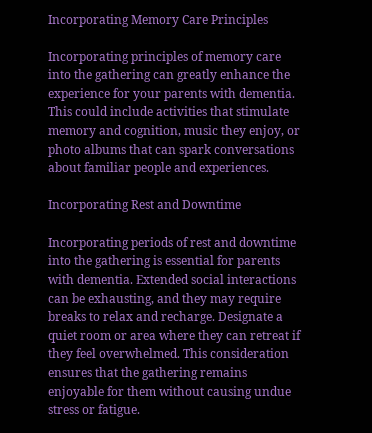Incorporating Memory Care Principles

Incorporating principles of memory care into the gathering can greatly enhance the experience for your parents with dementia. This could include activities that stimulate memory and cognition, music they enjoy, or photo albums that can spark conversations about familiar people and experiences.

Incorporating Rest and Downtime

Incorporating periods of rest and downtime into the gathering is essential for parents with dementia. Extended social interactions can be exhausting, and they may require breaks to relax and recharge. Designate a quiet room or area where they can retreat if they feel overwhelmed. This consideration ensures that the gathering remains enjoyable for them without causing undue stress or fatigue.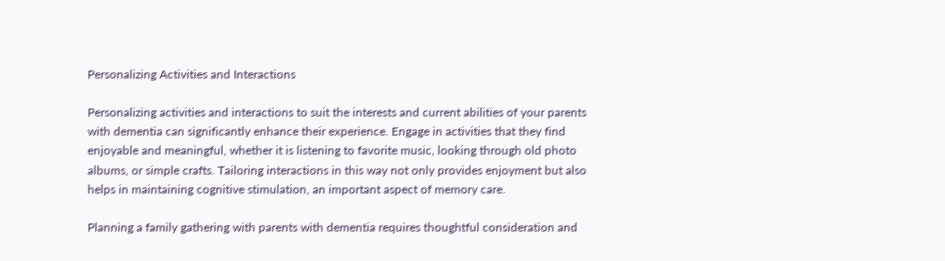Personalizing Activities and Interactions

Personalizing activities and interactions to suit the interests and current abilities of your parents with dementia can significantly enhance their experience. Engage in activities that they find enjoyable and meaningful, whether it is listening to favorite music, looking through old photo albums, or simple crafts. Tailoring interactions in this way not only provides enjoyment but also helps in maintaining cognitive stimulation, an important aspect of memory care.

Planning a family gathering with parents with dementia requires thoughtful consideration and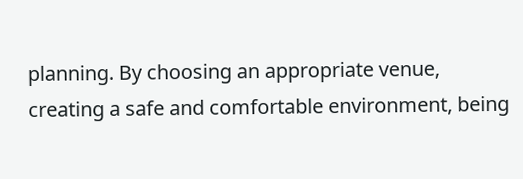planning. By choosing an appropriate venue, creating a safe and comfortable environment, being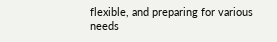flexible, and preparing for various needs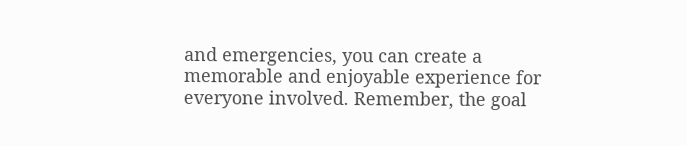and emergencies, you can create a memorable and enjoyable experience for everyone involved. Remember, the goal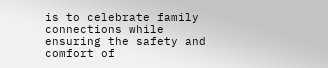is to celebrate family connections while ensuring the safety and comfort of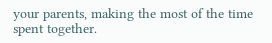your parents, making the most of the time spent together.